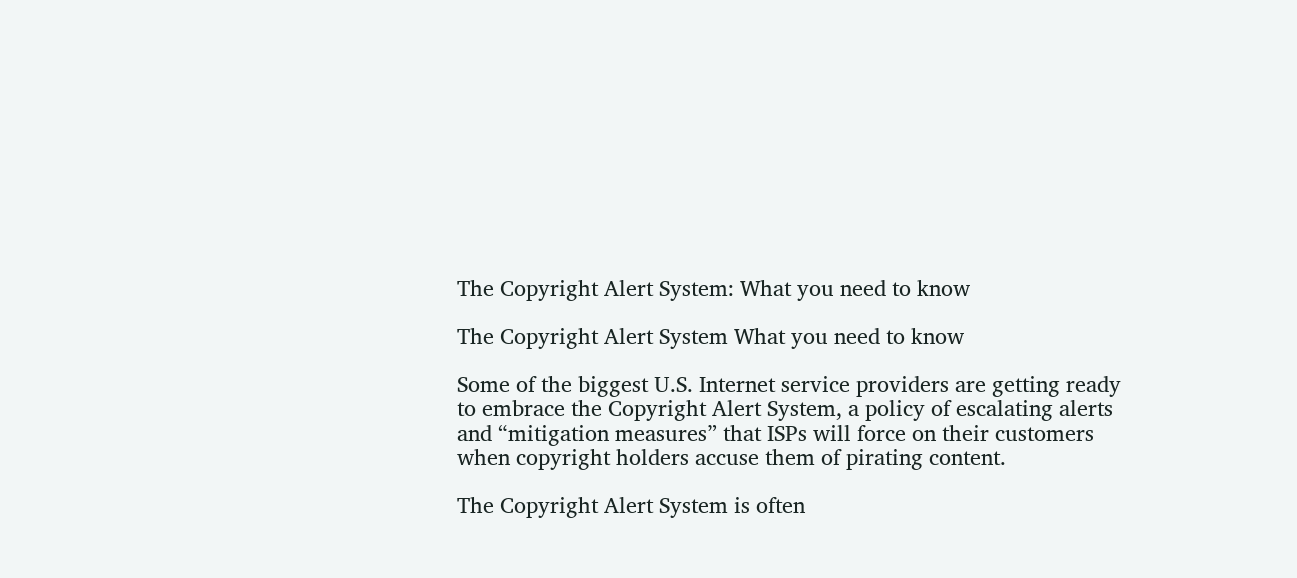The Copyright Alert System: What you need to know

The Copyright Alert System What you need to know

Some of the biggest U.S. Internet service providers are getting ready to embrace the Copyright Alert System, a policy of escalating alerts and “mitigation measures” that ISPs will force on their customers when copyright holders accuse them of pirating content.

The Copyright Alert System is often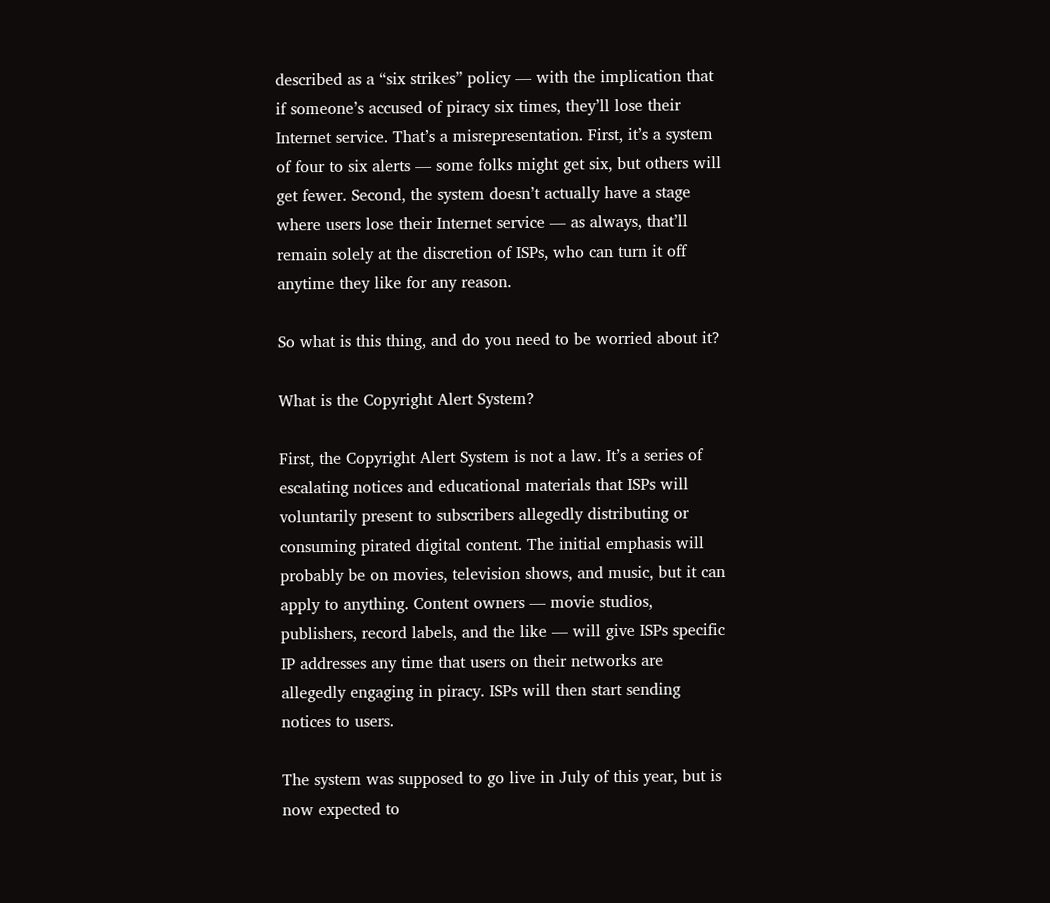described as a “six strikes” policy — with the implication that if someone’s accused of piracy six times, they’ll lose their Internet service. That’s a misrepresentation. First, it’s a system of four to six alerts — some folks might get six, but others will get fewer. Second, the system doesn’t actually have a stage where users lose their Internet service — as always, that’ll remain solely at the discretion of ISPs, who can turn it off anytime they like for any reason.

So what is this thing, and do you need to be worried about it?

What is the Copyright Alert System?

First, the Copyright Alert System is not a law. It’s a series of escalating notices and educational materials that ISPs will voluntarily present to subscribers allegedly distributing or consuming pirated digital content. The initial emphasis will probably be on movies, television shows, and music, but it can apply to anything. Content owners — movie studios, publishers, record labels, and the like — will give ISPs specific IP addresses any time that users on their networks are allegedly engaging in piracy. ISPs will then start sending notices to users.

The system was supposed to go live in July of this year, but is now expected to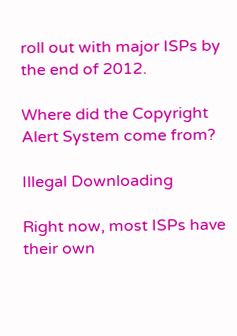roll out with major ISPs by the end of 2012.

Where did the Copyright Alert System come from?

Illegal Downloading

Right now, most ISPs have their own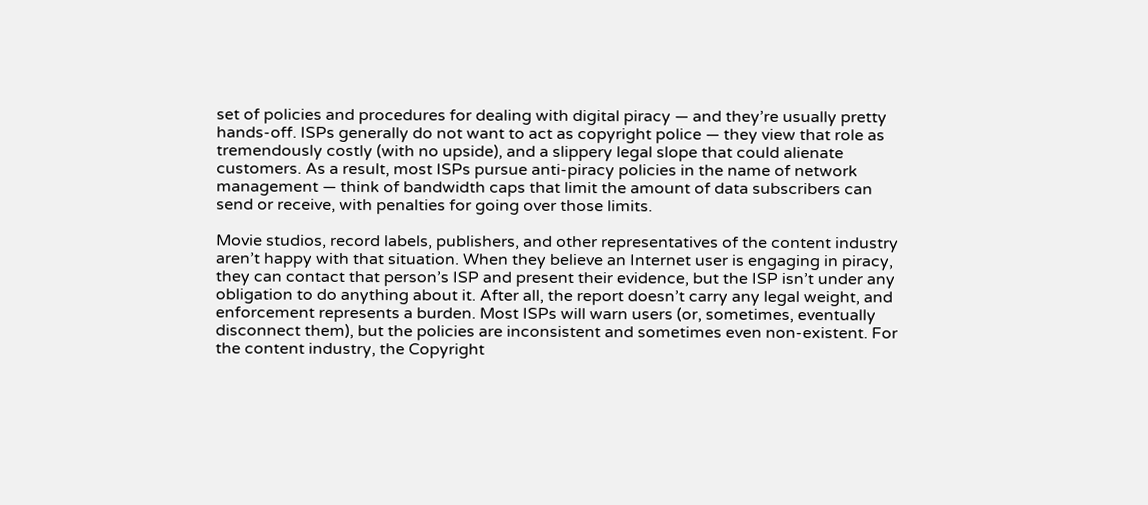set of policies and procedures for dealing with digital piracy — and they’re usually pretty hands-off. ISPs generally do not want to act as copyright police — they view that role as tremendously costly (with no upside), and a slippery legal slope that could alienate customers. As a result, most ISPs pursue anti-piracy policies in the name of network management — think of bandwidth caps that limit the amount of data subscribers can send or receive, with penalties for going over those limits.

Movie studios, record labels, publishers, and other representatives of the content industry aren’t happy with that situation. When they believe an Internet user is engaging in piracy, they can contact that person’s ISP and present their evidence, but the ISP isn’t under any obligation to do anything about it. After all, the report doesn’t carry any legal weight, and enforcement represents a burden. Most ISPs will warn users (or, sometimes, eventually disconnect them), but the policies are inconsistent and sometimes even non-existent. For the content industry, the Copyright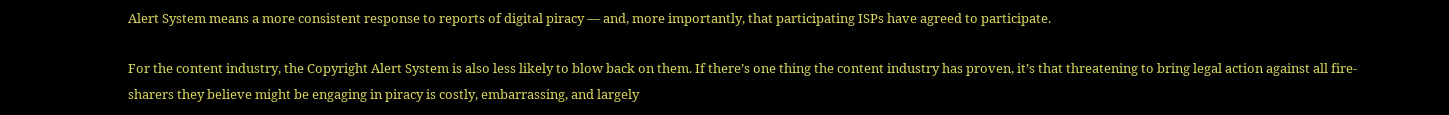Alert System means a more consistent response to reports of digital piracy — and, more importantly, that participating ISPs have agreed to participate.

For the content industry, the Copyright Alert System is also less likely to blow back on them. If there’s one thing the content industry has proven, it’s that threatening to bring legal action against all fire-sharers they believe might be engaging in piracy is costly, embarrassing, and largely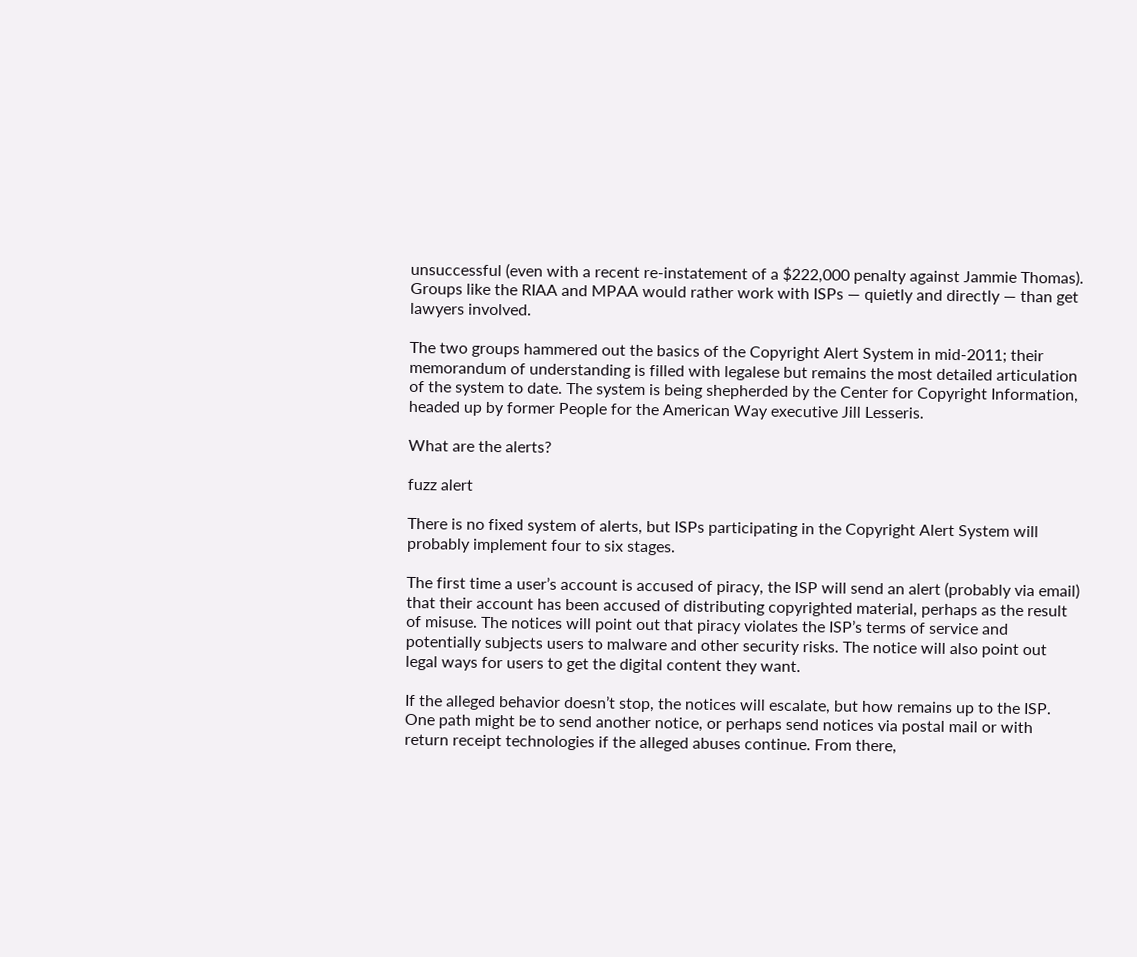unsuccessful (even with a recent re-instatement of a $222,000 penalty against Jammie Thomas). Groups like the RIAA and MPAA would rather work with ISPs — quietly and directly — than get lawyers involved.

The two groups hammered out the basics of the Copyright Alert System in mid-2011; their memorandum of understanding is filled with legalese but remains the most detailed articulation of the system to date. The system is being shepherded by the Center for Copyright Information, headed up by former People for the American Way executive Jill Lesseris.

What are the alerts?

fuzz alert

There is no fixed system of alerts, but ISPs participating in the Copyright Alert System will probably implement four to six stages.

The first time a user’s account is accused of piracy, the ISP will send an alert (probably via email) that their account has been accused of distributing copyrighted material, perhaps as the result of misuse. The notices will point out that piracy violates the ISP’s terms of service and potentially subjects users to malware and other security risks. The notice will also point out legal ways for users to get the digital content they want.

If the alleged behavior doesn’t stop, the notices will escalate, but how remains up to the ISP. One path might be to send another notice, or perhaps send notices via postal mail or with return receipt technologies if the alleged abuses continue. From there,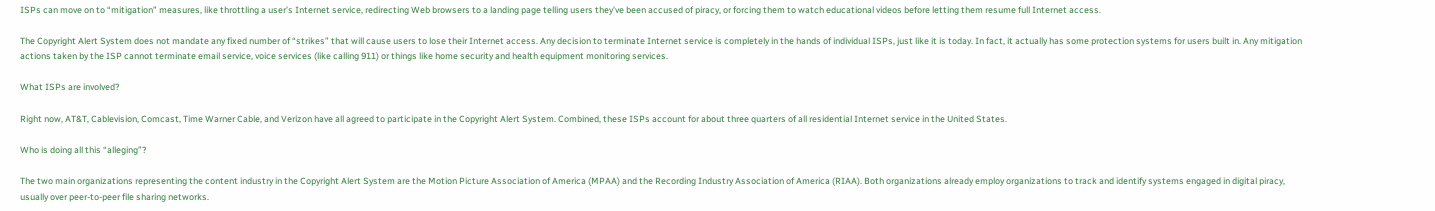ISPs can move on to “mitigation” measures, like throttling a user’s Internet service, redirecting Web browsers to a landing page telling users they’ve been accused of piracy, or forcing them to watch educational videos before letting them resume full Internet access.

The Copyright Alert System does not mandate any fixed number of “strikes” that will cause users to lose their Internet access. Any decision to terminate Internet service is completely in the hands of individual ISPs, just like it is today. In fact, it actually has some protection systems for users built in. Any mitigation actions taken by the ISP cannot terminate email service, voice services (like calling 911) or things like home security and health equipment monitoring services.

What ISPs are involved?

Right now, AT&T, Cablevision, Comcast, Time Warner Cable, and Verizon have all agreed to participate in the Copyright Alert System. Combined, these ISPs account for about three quarters of all residential Internet service in the United States.

Who is doing all this “alleging”?

The two main organizations representing the content industry in the Copyright Alert System are the Motion Picture Association of America (MPAA) and the Recording Industry Association of America (RIAA). Both organizations already employ organizations to track and identify systems engaged in digital piracy, usually over peer-to-peer file sharing networks.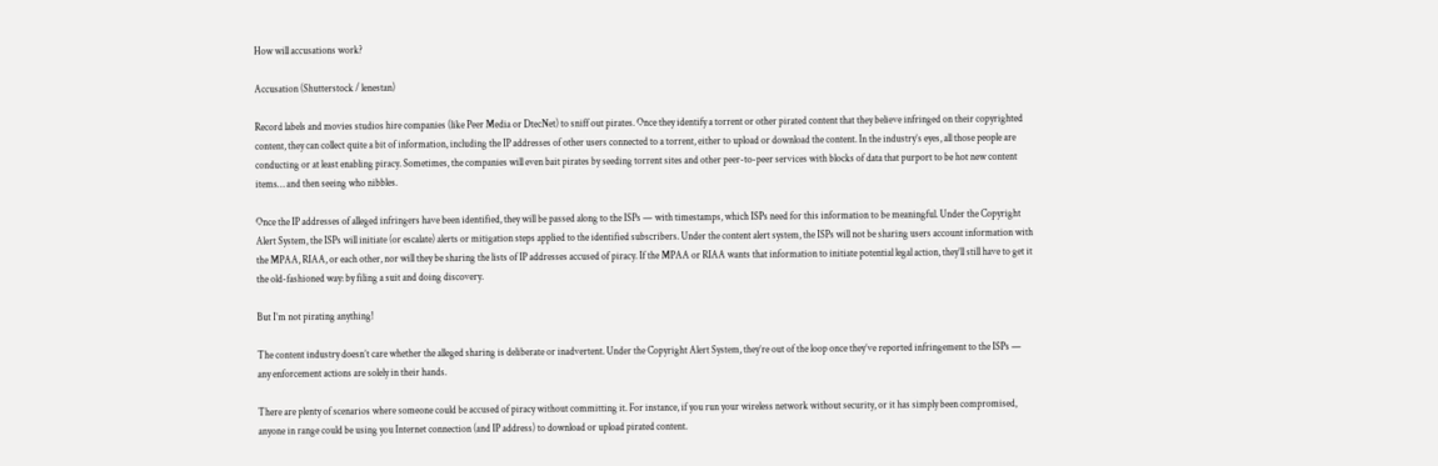How will accusations work?

Accusation (Shutterstock / lenestan)

Record labels and movies studios hire companies (like Peer Media or DtecNet) to sniff out pirates. Once they identify a torrent or other pirated content that they believe infringed on their copyrighted content, they can collect quite a bit of information, including the IP addresses of other users connected to a torrent, either to upload or download the content. In the industry’s eyes, all those people are conducting or at least enabling piracy. Sometimes, the companies will even bait pirates by seeding torrent sites and other peer-to-peer services with blocks of data that purport to be hot new content items… and then seeing who nibbles.

Once the IP addresses of alleged infringers have been identified, they will be passed along to the ISPs — with timestamps, which ISPs need for this information to be meaningful. Under the Copyright Alert System, the ISPs will initiate (or escalate) alerts or mitigation steps applied to the identified subscribers. Under the content alert system, the ISPs will not be sharing users account information with the MPAA, RIAA, or each other, nor will they be sharing the lists of IP addresses accused of piracy. If the MPAA or RIAA wants that information to initiate potential legal action, they’ll still have to get it the old-fashioned way: by filing a suit and doing discovery.

But I’m not pirating anything!

The content industry doesn’t care whether the alleged sharing is deliberate or inadvertent. Under the Copyright Alert System, they’re out of the loop once they’ve reported infringement to the ISPs — any enforcement actions are solely in their hands.

There are plenty of scenarios where someone could be accused of piracy without committing it. For instance, if you run your wireless network without security, or it has simply been compromised, anyone in range could be using you Internet connection (and IP address) to download or upload pirated content.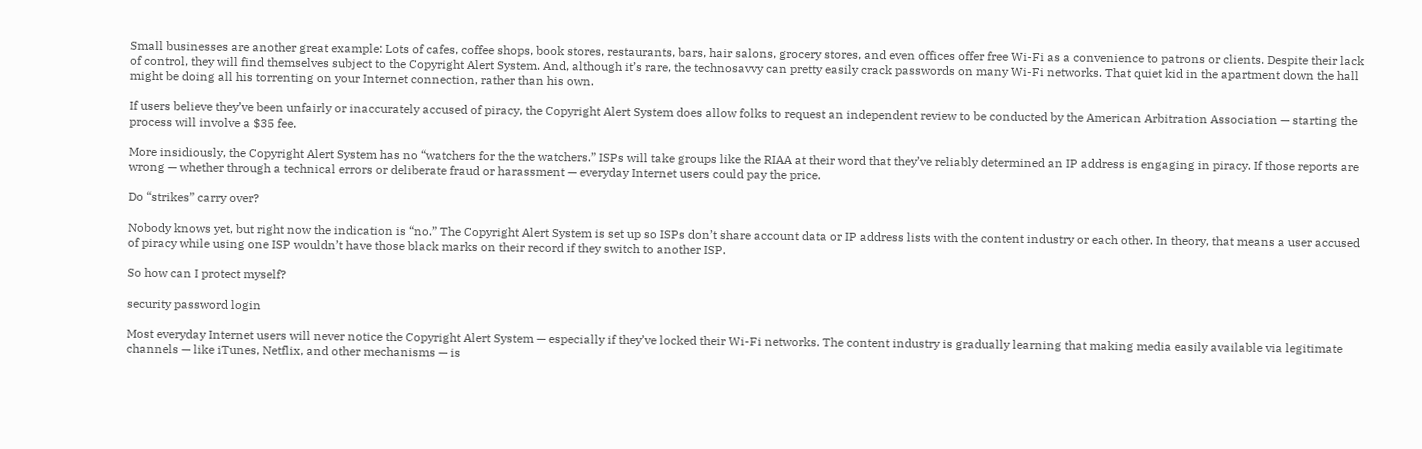Small businesses are another great example: Lots of cafes, coffee shops, book stores, restaurants, bars, hair salons, grocery stores, and even offices offer free Wi-Fi as a convenience to patrons or clients. Despite their lack of control, they will find themselves subject to the Copyright Alert System. And, although it’s rare, the technosavvy can pretty easily crack passwords on many Wi-Fi networks. That quiet kid in the apartment down the hall might be doing all his torrenting on your Internet connection, rather than his own.

If users believe they’ve been unfairly or inaccurately accused of piracy, the Copyright Alert System does allow folks to request an independent review to be conducted by the American Arbitration Association — starting the process will involve a $35 fee.

More insidiously, the Copyright Alert System has no “watchers for the the watchers.” ISPs will take groups like the RIAA at their word that they’ve reliably determined an IP address is engaging in piracy. If those reports are wrong — whether through a technical errors or deliberate fraud or harassment — everyday Internet users could pay the price.

Do “strikes” carry over?

Nobody knows yet, but right now the indication is “no.” The Copyright Alert System is set up so ISPs don’t share account data or IP address lists with the content industry or each other. In theory, that means a user accused of piracy while using one ISP wouldn’t have those black marks on their record if they switch to another ISP.

So how can I protect myself?

security password login

Most everyday Internet users will never notice the Copyright Alert System — especially if they’ve locked their Wi-Fi networks. The content industry is gradually learning that making media easily available via legitimate channels — like iTunes, Netflix, and other mechanisms — is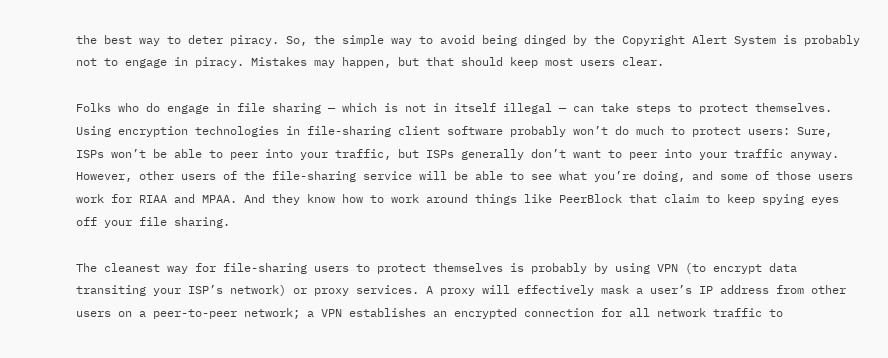the best way to deter piracy. So, the simple way to avoid being dinged by the Copyright Alert System is probably not to engage in piracy. Mistakes may happen, but that should keep most users clear.

Folks who do engage in file sharing — which is not in itself illegal — can take steps to protect themselves. Using encryption technologies in file-sharing client software probably won’t do much to protect users: Sure, ISPs won’t be able to peer into your traffic, but ISPs generally don’t want to peer into your traffic anyway. However, other users of the file-sharing service will be able to see what you’re doing, and some of those users work for RIAA and MPAA. And they know how to work around things like PeerBlock that claim to keep spying eyes off your file sharing.

The cleanest way for file-sharing users to protect themselves is probably by using VPN (to encrypt data transiting your ISP’s network) or proxy services. A proxy will effectively mask a user’s IP address from other users on a peer-to-peer network; a VPN establishes an encrypted connection for all network traffic to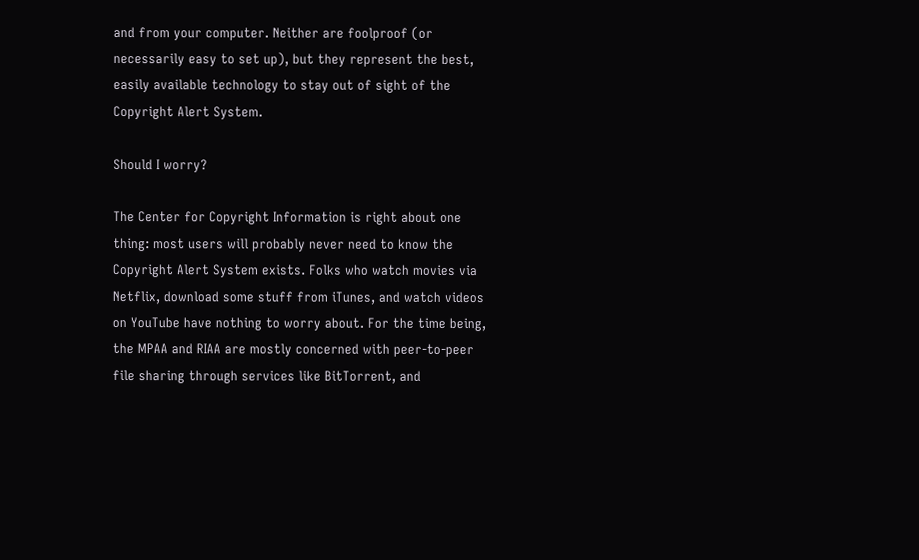and from your computer. Neither are foolproof (or necessarily easy to set up), but they represent the best, easily available technology to stay out of sight of the Copyright Alert System.

Should I worry?

The Center for Copyright Information is right about one thing: most users will probably never need to know the Copyright Alert System exists. Folks who watch movies via Netflix, download some stuff from iTunes, and watch videos on YouTube have nothing to worry about. For the time being, the MPAA and RIAA are mostly concerned with peer-to-peer file sharing through services like BitTorrent, and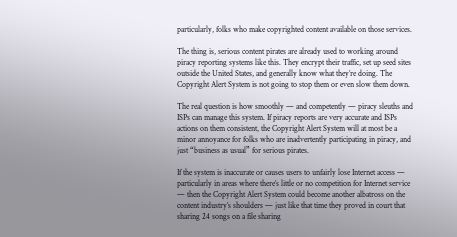particularly, folks who make copyrighted content available on those services.

The thing is, serious content pirates are already used to working around piracy reporting systems like this. They encrypt their traffic, set up seed sites outside the United States, and generally know what they’re doing. The Copyright Alert System is not going to stop them or even slow them down.

The real question is how smoothly — and competently — piracy sleuths and ISPs can manage this system. If piracy reports are very accurate and ISPs actions on them consistent, the Copyright Alert System will at most be a minor annoyance for folks who are inadvertently participating in piracy, and just “business as usual” for serious pirates.

If the system is inaccurate or causes users to unfairly lose Internet access — particularly in areas where there’s little or no competition for Internet service — then the Copyright Alert System could become another albatross on the content industry’s shoulders — just like that time they proved in court that sharing 24 songs on a file sharing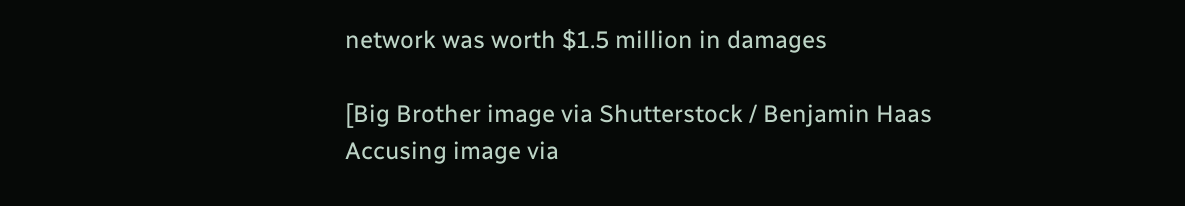network was worth $1.5 million in damages

[Big Brother image via Shutterstock / Benjamin Haas
Accusing image via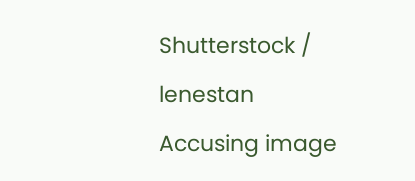Shutterstock / lenestan
Accusing image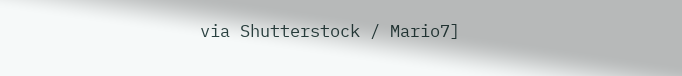via Shutterstock / Mario7]